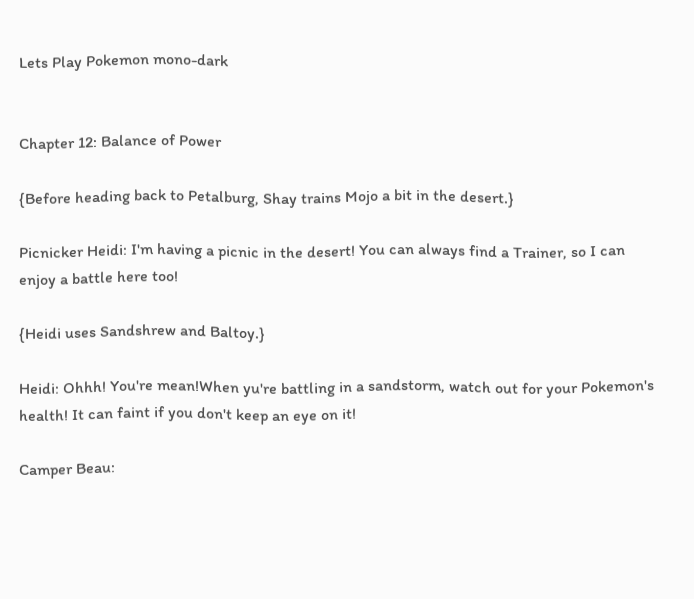Lets Play Pokemon mono-dark


Chapter 12: Balance of Power

{Before heading back to Petalburg, Shay trains Mojo a bit in the desert.}

Picnicker Heidi: I'm having a picnic in the desert! You can always find a Trainer, so I can enjoy a battle here too!

{Heidi uses Sandshrew and Baltoy.}

Heidi: Ohhh! You're mean!When yu're battling in a sandstorm, watch out for your Pokemon's health! It can faint if you don't keep an eye on it!

Camper Beau: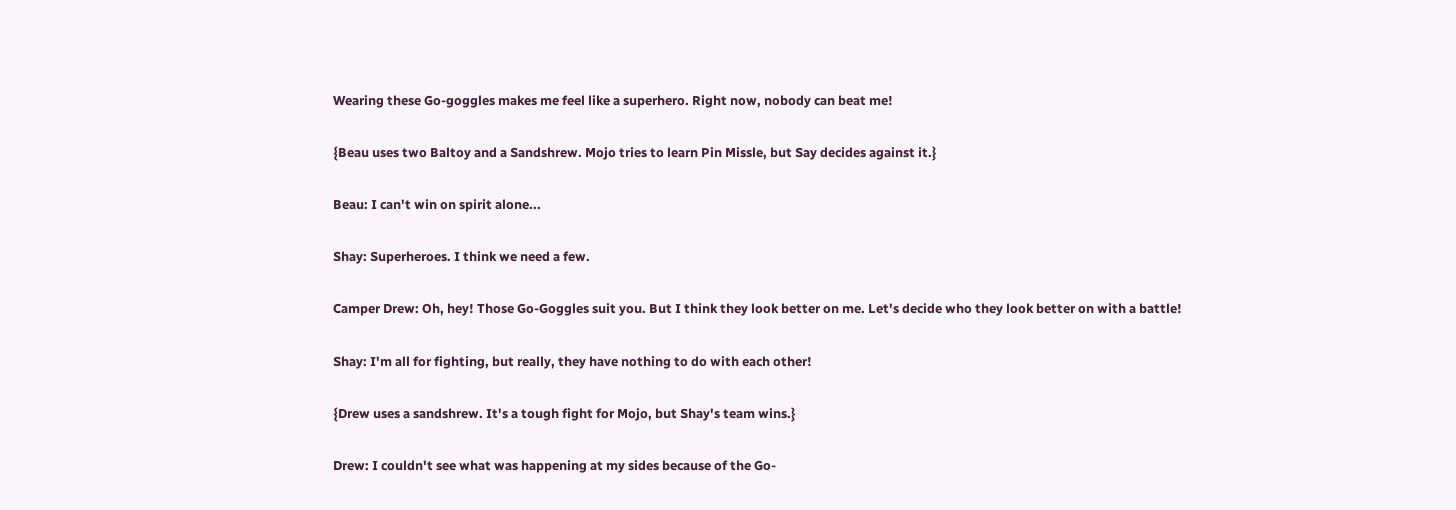Wearing these Go-goggles makes me feel like a superhero. Right now, nobody can beat me!

{Beau uses two Baltoy and a Sandshrew. Mojo tries to learn Pin Missle, but Say decides against it.}

Beau: I can't win on spirit alone...

Shay: Superheroes. I think we need a few.

Camper Drew: Oh, hey! Those Go-Goggles suit you. But I think they look better on me. Let's decide who they look better on with a battle!

Shay: I'm all for fighting, but really, they have nothing to do with each other!

{Drew uses a sandshrew. It's a tough fight for Mojo, but Shay's team wins.}

Drew: I couldn't see what was happening at my sides because of the Go-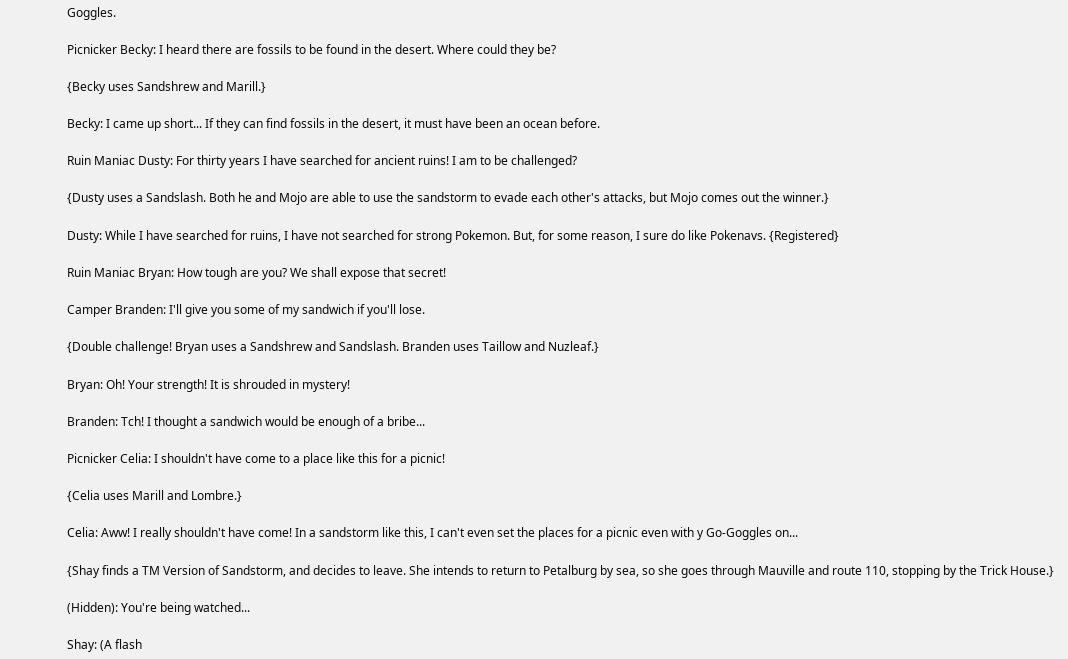Goggles.

Picnicker Becky: I heard there are fossils to be found in the desert. Where could they be?

{Becky uses Sandshrew and Marill.}

Becky: I came up short... If they can find fossils in the desert, it must have been an ocean before.

Ruin Maniac Dusty: For thirty years I have searched for ancient ruins! I am to be challenged?

{Dusty uses a Sandslash. Both he and Mojo are able to use the sandstorm to evade each other's attacks, but Mojo comes out the winner.}

Dusty: While I have searched for ruins, I have not searched for strong Pokemon. But, for some reason, I sure do like Pokenavs. {Registered}

Ruin Maniac Bryan: How tough are you? We shall expose that secret!

Camper Branden: I'll give you some of my sandwich if you'll lose.

{Double challenge! Bryan uses a Sandshrew and Sandslash. Branden uses Taillow and Nuzleaf.}

Bryan: Oh! Your strength! It is shrouded in mystery!

Branden: Tch! I thought a sandwich would be enough of a bribe...

Picnicker Celia: I shouldn't have come to a place like this for a picnic!

{Celia uses Marill and Lombre.}

Celia: Aww! I really shouldn't have come! In a sandstorm like this, I can't even set the places for a picnic even with y Go-Goggles on...

{Shay finds a TM Version of Sandstorm, and decides to leave. She intends to return to Petalburg by sea, so she goes through Mauville and route 110, stopping by the Trick House.}

(Hidden): You're being watched...

Shay: (A flash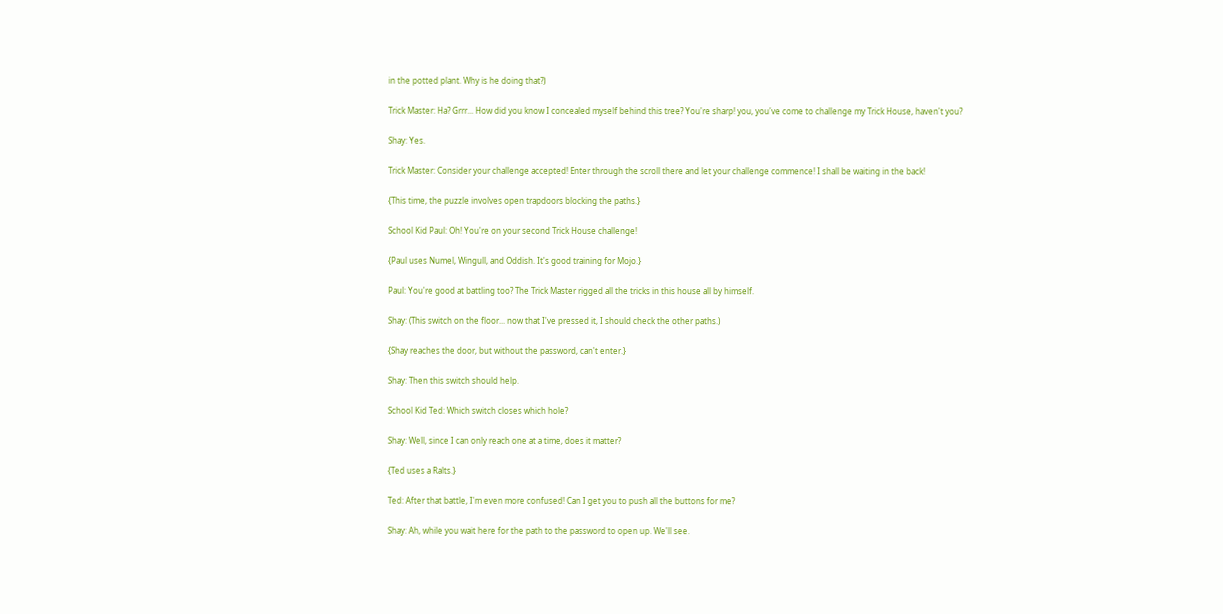in the potted plant. Why is he doing that?)

Trick Master: Ha? Grrr... How did you know I concealed myself behind this tree? You're sharp! you, you've come to challenge my Trick House, haven't you?

Shay: Yes.

Trick Master: Consider your challenge accepted! Enter through the scroll there and let your challenge commence! I shall be waiting in the back!

{This time, the puzzle involves open trapdoors blocking the paths.}

School Kid Paul: Oh! You're on your second Trick House challenge!

{Paul uses Numel, Wingull, and Oddish. It's good training for Mojo.}

Paul: You're good at battling too? The Trick Master rigged all the tricks in this house all by himself.

Shay: (This switch on the floor... now that I've pressed it, I should check the other paths.)

{Shay reaches the door, but without the password, can't enter.}

Shay: Then this switch should help.

School Kid Ted: Which switch closes which hole?

Shay: Well, since I can only reach one at a time, does it matter?

{Ted uses a Ralts.}

Ted: After that battle, I'm even more confused! Can I get you to push all the buttons for me?

Shay: Ah, while you wait here for the path to the password to open up. We'll see.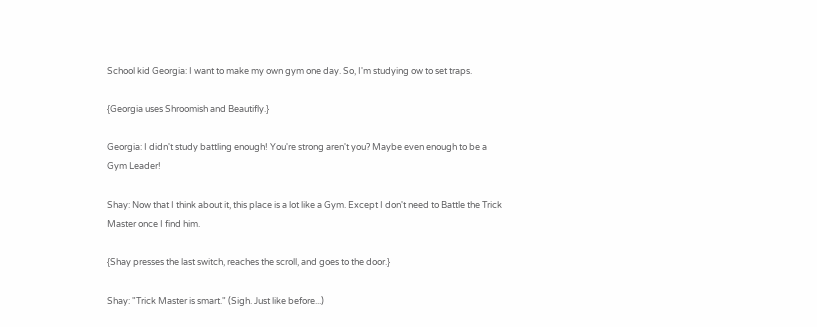School kid Georgia: I want to make my own gym one day. So, I'm studying ow to set traps.

{Georgia uses Shroomish and Beautifly.}

Georgia: I didn't study battling enough! You're strong aren't you? Maybe even enough to be a Gym Leader!

Shay: Now that I think about it, this place is a lot like a Gym. Except I don't need to Battle the Trick Master once I find him.

{Shay presses the last switch, reaches the scroll, and goes to the door.}

Shay: "Trick Master is smart." (Sigh. Just like before...)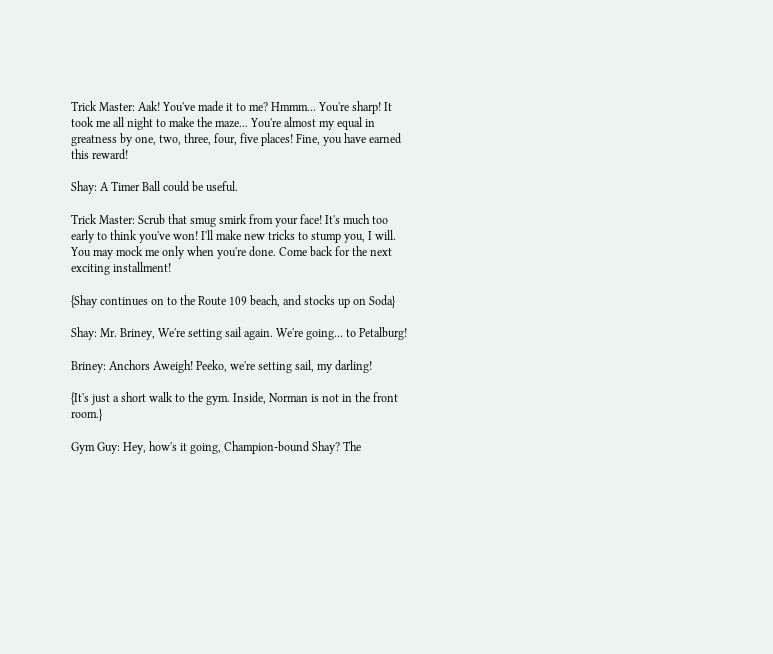Trick Master: Aak! You've made it to me? Hmmm... You're sharp! It took me all night to make the maze... You're almost my equal in greatness by one, two, three, four, five places! Fine, you have earned this reward!

Shay: A Timer Ball could be useful.

Trick Master: Scrub that smug smirk from your face! It's much too early to think you've won! I'll make new tricks to stump you, I will. You may mock me only when you're done. Come back for the next exciting installment!

{Shay continues on to the Route 109 beach, and stocks up on Soda}

Shay: Mr. Briney, We're setting sail again. We're going... to Petalburg!

Briney: Anchors Aweigh! Peeko, we're setting sail, my darling!

{It's just a short walk to the gym. Inside, Norman is not in the front room.}

Gym Guy: Hey, how's it going, Champion-bound Shay? The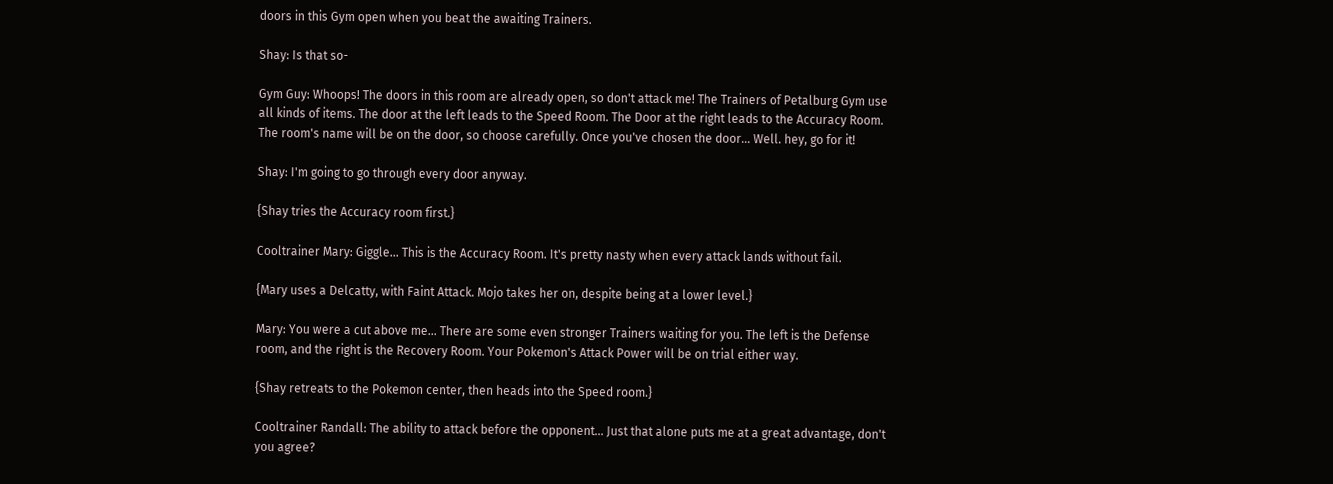doors in this Gym open when you beat the awaiting Trainers.

Shay: Is that so-

Gym Guy: Whoops! The doors in this room are already open, so don't attack me! The Trainers of Petalburg Gym use all kinds of items. The door at the left leads to the Speed Room. The Door at the right leads to the Accuracy Room. The room's name will be on the door, so choose carefully. Once you've chosen the door... Well. hey, go for it!

Shay: I'm going to go through every door anyway.

{Shay tries the Accuracy room first.}

Cooltrainer Mary: Giggle... This is the Accuracy Room. It's pretty nasty when every attack lands without fail.

{Mary uses a Delcatty, with Faint Attack. Mojo takes her on, despite being at a lower level.}

Mary: You were a cut above me... There are some even stronger Trainers waiting for you. The left is the Defense room, and the right is the Recovery Room. Your Pokemon's Attack Power will be on trial either way.

{Shay retreats to the Pokemon center, then heads into the Speed room.}

Cooltrainer Randall: The ability to attack before the opponent... Just that alone puts me at a great advantage, don't you agree?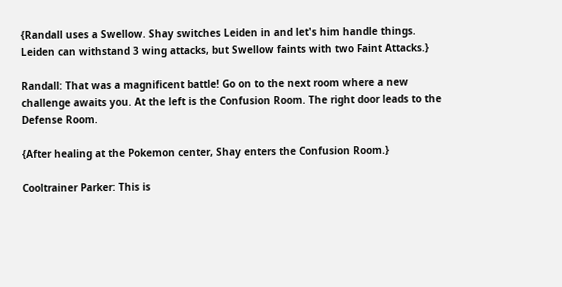{Randall uses a Swellow. Shay switches Leiden in and let's him handle things. Leiden can withstand 3 wing attacks, but Swellow faints with two Faint Attacks.}

Randall: That was a magnificent battle! Go on to the next room where a new challenge awaits you. At the left is the Confusion Room. The right door leads to the Defense Room.

{After healing at the Pokemon center, Shay enters the Confusion Room.}

Cooltrainer Parker: This is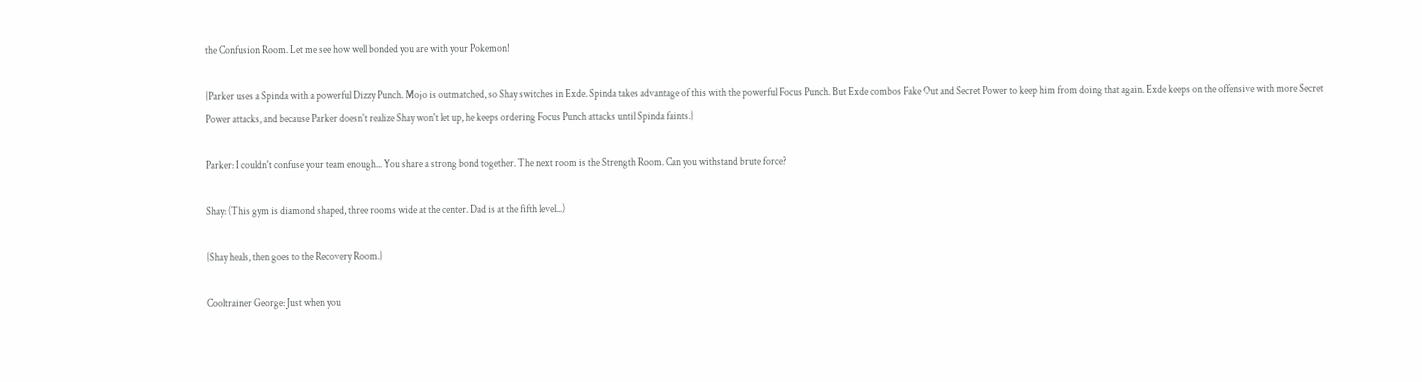the Confusion Room. Let me see how well bonded you are with your Pokemon!

{Parker uses a Spinda with a powerful Dizzy Punch. Mojo is outmatched, so Shay switches in Exde. Spinda takes advantage of this with the powerful Focus Punch. But Exde combos Fake Out and Secret Power to keep him from doing that again. Exde keeps on the offensive with more Secret Power attacks, and because Parker doesn't realize Shay won't let up, he keeps ordering Focus Punch attacks until Spinda faints.}

Parker: I couldn't confuse your team enough... You share a strong bond together. The next room is the Strength Room. Can you withstand brute force?

Shay: (This gym is diamond shaped, three rooms wide at the center. Dad is at the fifth level...)

{Shay heals, then goes to the Recovery Room.}

Cooltrainer George: Just when you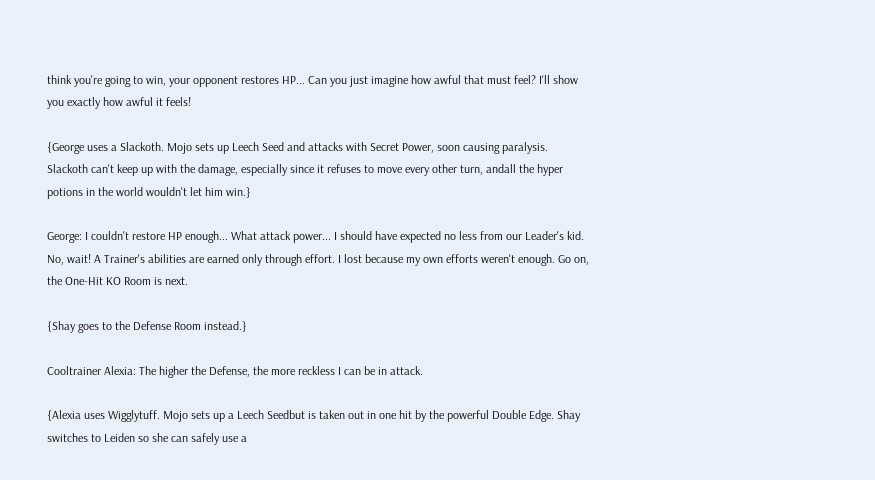think you're going to win, your opponent restores HP... Can you just imagine how awful that must feel? I'll show you exactly how awful it feels!

{George uses a Slackoth. Mojo sets up Leech Seed and attacks with Secret Power, soon causing paralysis. Slackoth can't keep up with the damage, especially since it refuses to move every other turn, andall the hyper potions in the world wouldn't let him win.}

George: I couldn't restore HP enough... What attack power... I should have expected no less from our Leader's kid. No, wait! A Trainer's abilities are earned only through effort. I lost because my own efforts weren't enough. Go on, the One-Hit KO Room is next.

{Shay goes to the Defense Room instead.}

Cooltrainer Alexia: The higher the Defense, the more reckless I can be in attack.

{Alexia uses Wigglytuff. Mojo sets up a Leech Seedbut is taken out in one hit by the powerful Double Edge. Shay switches to Leiden so she can safely use a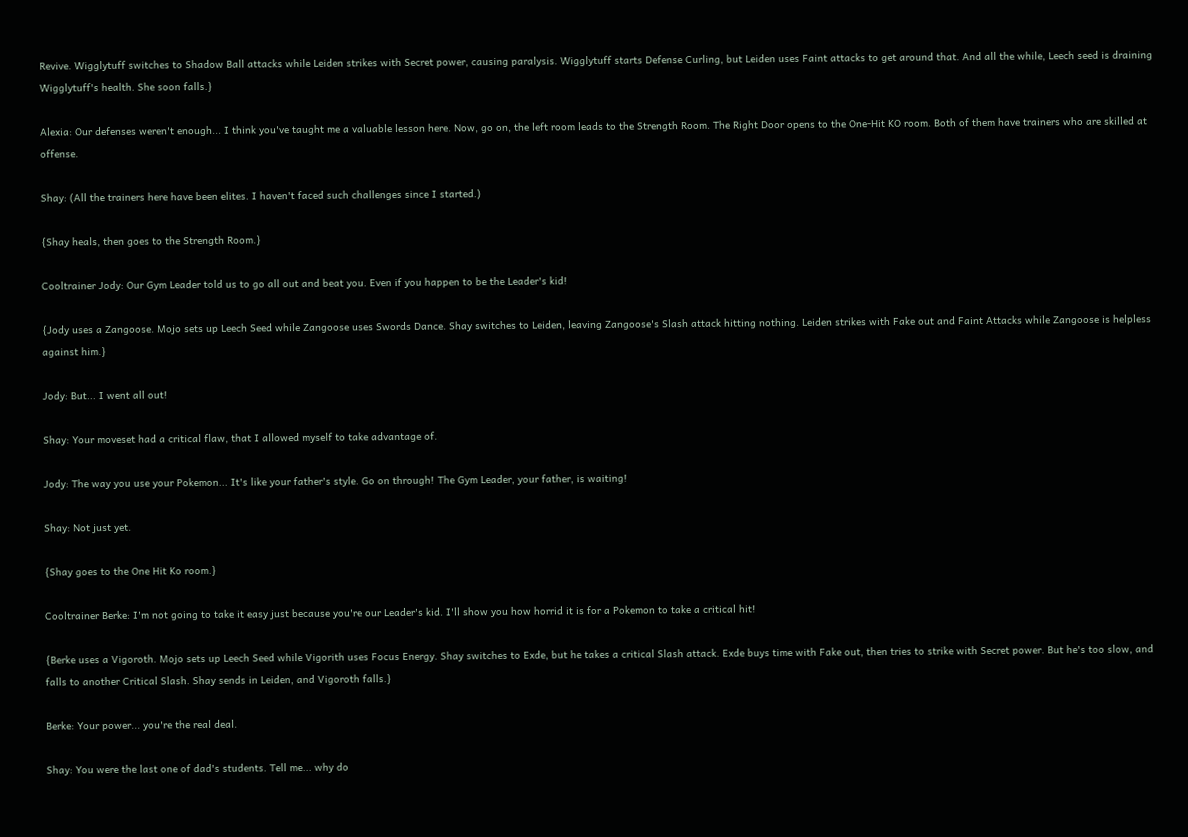Revive. Wigglytuff switches to Shadow Ball attacks while Leiden strikes with Secret power, causing paralysis. Wigglytuff starts Defense Curling, but Leiden uses Faint attacks to get around that. And all the while, Leech seed is draining Wigglytuff's health. She soon falls.}

Alexia: Our defenses weren't enough... I think you've taught me a valuable lesson here. Now, go on, the left room leads to the Strength Room. The Right Door opens to the One-Hit KO room. Both of them have trainers who are skilled at offense.

Shay: (All the trainers here have been elites. I haven't faced such challenges since I started.)

{Shay heals, then goes to the Strength Room.}

Cooltrainer Jody: Our Gym Leader told us to go all out and beat you. Even if you happen to be the Leader's kid!

{Jody uses a Zangoose. Mojo sets up Leech Seed while Zangoose uses Swords Dance. Shay switches to Leiden, leaving Zangoose's Slash attack hitting nothing. Leiden strikes with Fake out and Faint Attacks while Zangoose is helpless against him.}

Jody: But... I went all out!

Shay: Your moveset had a critical flaw, that I allowed myself to take advantage of.

Jody: The way you use your Pokemon... It's like your father's style. Go on through! The Gym Leader, your father, is waiting!

Shay: Not just yet.

{Shay goes to the One Hit Ko room.}

Cooltrainer Berke: I'm not going to take it easy just because you're our Leader's kid. I'll show you how horrid it is for a Pokemon to take a critical hit!

{Berke uses a Vigoroth. Mojo sets up Leech Seed while Vigorith uses Focus Energy. Shay switches to Exde, but he takes a critical Slash attack. Exde buys time with Fake out, then tries to strike with Secret power. But he's too slow, and falls to another Critical Slash. Shay sends in Leiden, and Vigoroth falls.}

Berke: Your power... you're the real deal.

Shay: You were the last one of dad's students. Tell me... why do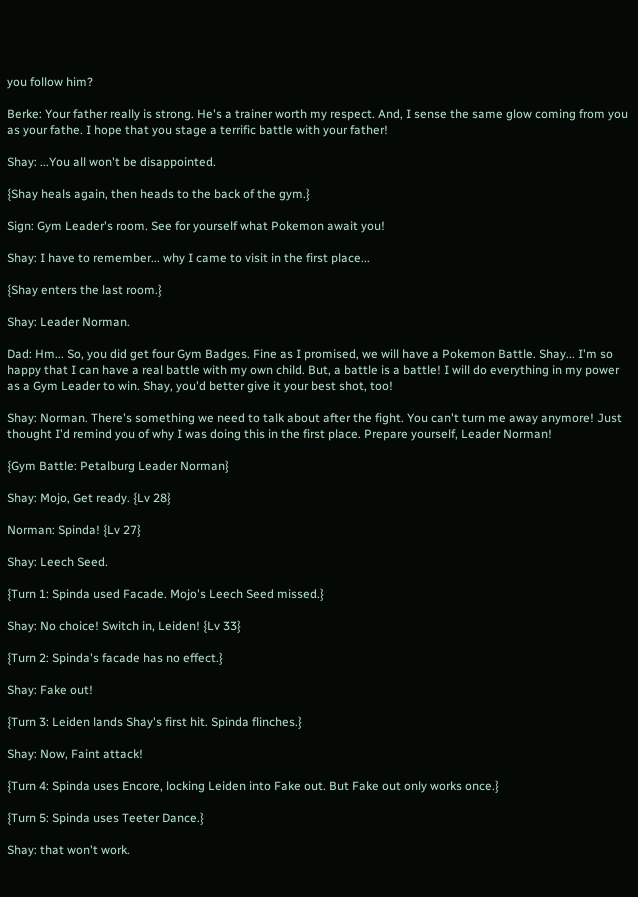you follow him?

Berke: Your father really is strong. He's a trainer worth my respect. And, I sense the same glow coming from you as your fathe. I hope that you stage a terrific battle with your father!

Shay: ...You all won't be disappointed.

{Shay heals again, then heads to the back of the gym.}

Sign: Gym Leader's room. See for yourself what Pokemon await you!

Shay: I have to remember... why I came to visit in the first place...

{Shay enters the last room.}

Shay: Leader Norman.

Dad: Hm... So, you did get four Gym Badges. Fine as I promised, we will have a Pokemon Battle. Shay... I'm so happy that I can have a real battle with my own child. But, a battle is a battle! I will do everything in my power as a Gym Leader to win. Shay, you'd better give it your best shot, too!

Shay: Norman. There's something we need to talk about after the fight. You can't turn me away anymore! Just thought I'd remind you of why I was doing this in the first place. Prepare yourself, Leader Norman!

{Gym Battle: Petalburg Leader Norman}

Shay: Mojo, Get ready. {Lv 28}

Norman: Spinda! {Lv 27}

Shay: Leech Seed.

{Turn 1: Spinda used Facade. Mojo's Leech Seed missed.}

Shay: No choice! Switch in, Leiden! {Lv 33}

{Turn 2: Spinda's facade has no effect.}

Shay: Fake out!

{Turn 3: Leiden lands Shay's first hit. Spinda flinches.}

Shay: Now, Faint attack!

{Turn 4: Spinda uses Encore, locking Leiden into Fake out. But Fake out only works once.}

{Turn 5: Spinda uses Teeter Dance.}

Shay: that won't work.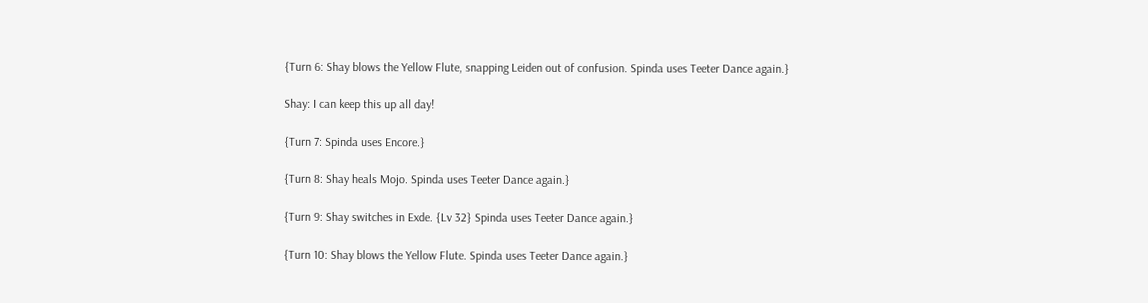{Turn 6: Shay blows the Yellow Flute, snapping Leiden out of confusion. Spinda uses Teeter Dance again.}

Shay: I can keep this up all day!

{Turn 7: Spinda uses Encore.}

{Turn 8: Shay heals Mojo. Spinda uses Teeter Dance again.}

{Turn 9: Shay switches in Exde. {Lv 32} Spinda uses Teeter Dance again.}

{Turn 10: Shay blows the Yellow Flute. Spinda uses Teeter Dance again.}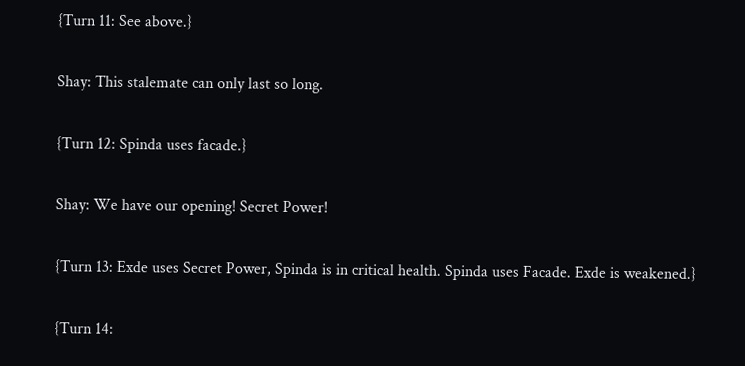{Turn 11: See above.}

Shay: This stalemate can only last so long.

{Turn 12: Spinda uses facade.}

Shay: We have our opening! Secret Power!

{Turn 13: Exde uses Secret Power, Spinda is in critical health. Spinda uses Facade. Exde is weakened.}

{Turn 14: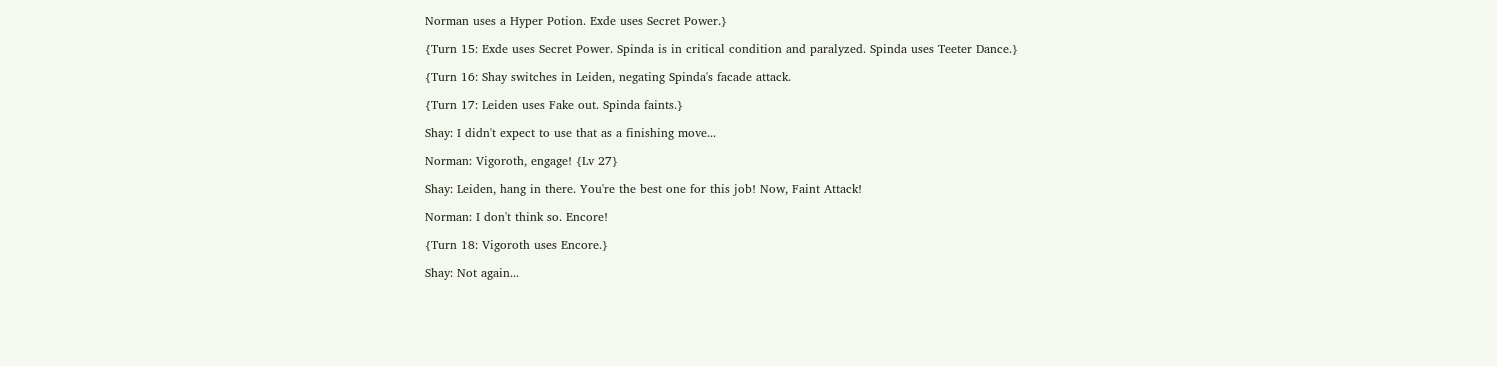Norman uses a Hyper Potion. Exde uses Secret Power.}

{Turn 15: Exde uses Secret Power. Spinda is in critical condition and paralyzed. Spinda uses Teeter Dance.}

{Turn 16: Shay switches in Leiden, negating Spinda's facade attack.

{Turn 17: Leiden uses Fake out. Spinda faints.}

Shay: I didn't expect to use that as a finishing move...

Norman: Vigoroth, engage! {Lv 27}

Shay: Leiden, hang in there. You're the best one for this job! Now, Faint Attack!

Norman: I don't think so. Encore!

{Turn 18: Vigoroth uses Encore.}

Shay: Not again...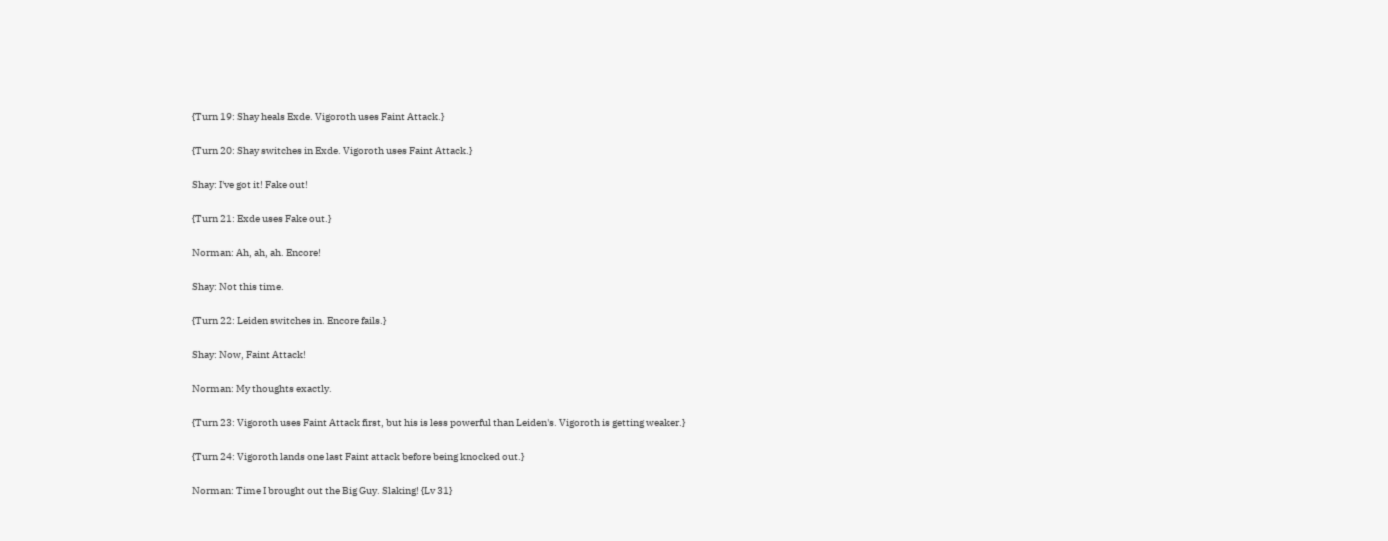{Turn 19: Shay heals Exde. Vigoroth uses Faint Attack.}

{Turn 20: Shay switches in Exde. Vigoroth uses Faint Attack.}

Shay: I've got it! Fake out!

{Turn 21: Exde uses Fake out.}

Norman: Ah, ah, ah. Encore!

Shay: Not this time.

{Turn 22: Leiden switches in. Encore fails.}

Shay: Now, Faint Attack!

Norman: My thoughts exactly.

{Turn 23: Vigoroth uses Faint Attack first, but his is less powerful than Leiden's. Vigoroth is getting weaker.}

{Turn 24: Vigoroth lands one last Faint attack before being knocked out.}

Norman: Time I brought out the Big Guy. Slaking! {Lv 31}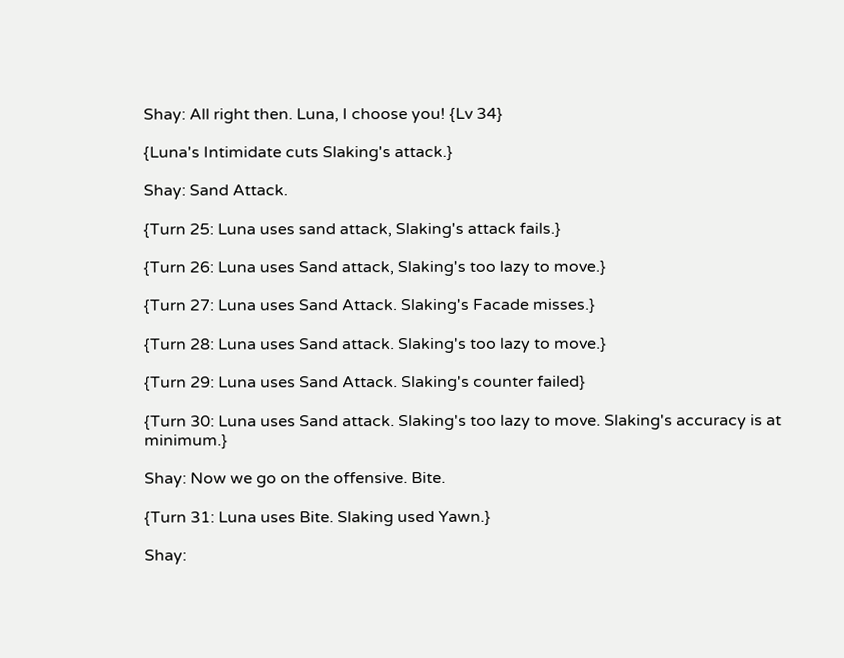Shay: All right then. Luna, I choose you! {Lv 34}

{Luna's Intimidate cuts Slaking's attack.}

Shay: Sand Attack.

{Turn 25: Luna uses sand attack, Slaking's attack fails.}

{Turn 26: Luna uses Sand attack, Slaking's too lazy to move.}

{Turn 27: Luna uses Sand Attack. Slaking's Facade misses.}

{Turn 28: Luna uses Sand attack. Slaking's too lazy to move.}

{Turn 29: Luna uses Sand Attack. Slaking's counter failed}

{Turn 30: Luna uses Sand attack. Slaking's too lazy to move. Slaking's accuracy is at minimum.}

Shay: Now we go on the offensive. Bite.

{Turn 31: Luna uses Bite. Slaking used Yawn.}

Shay: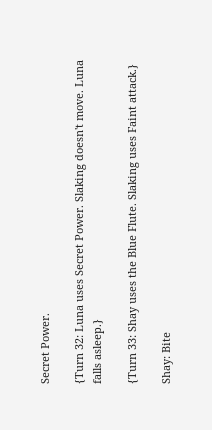Secret Power.

{Turn 32: Luna uses Secret Power. Slaking doesn't move. Luna falls asleep.}

{Turn 33: Shay uses the Blue Flute. Slaking uses Faint attack.}

Shay: Bite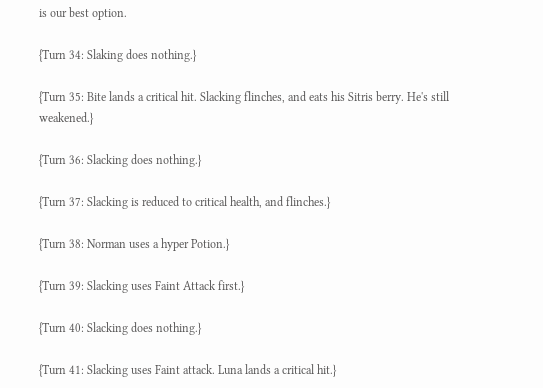is our best option.

{Turn 34: Slaking does nothing.}

{Turn 35: Bite lands a critical hit. Slacking flinches, and eats his Sitris berry. He's still weakened.}

{Turn 36: Slacking does nothing.}

{Turn 37: Slacking is reduced to critical health, and flinches.}

{Turn 38: Norman uses a hyper Potion.}

{Turn 39: Slacking uses Faint Attack first.}

{Turn 40: Slacking does nothing.}

{Turn 41: Slacking uses Faint attack. Luna lands a critical hit.}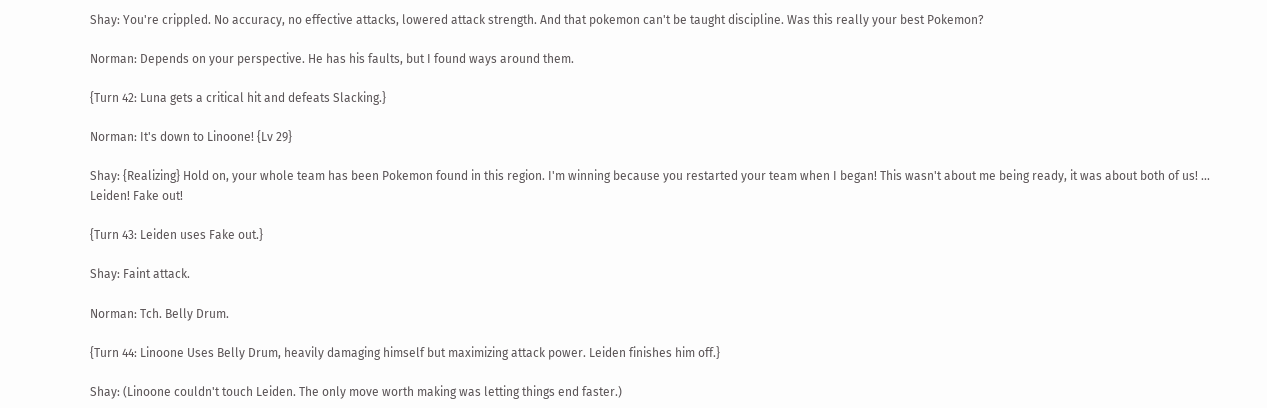Shay: You're crippled. No accuracy, no effective attacks, lowered attack strength. And that pokemon can't be taught discipline. Was this really your best Pokemon?

Norman: Depends on your perspective. He has his faults, but I found ways around them.

{Turn 42: Luna gets a critical hit and defeats Slacking.}

Norman: It's down to Linoone! {Lv 29}

Shay: {Realizing} Hold on, your whole team has been Pokemon found in this region. I'm winning because you restarted your team when I began! This wasn't about me being ready, it was about both of us! ... Leiden! Fake out!

{Turn 43: Leiden uses Fake out.}

Shay: Faint attack.

Norman: Tch. Belly Drum.

{Turn 44: Linoone Uses Belly Drum, heavily damaging himself but maximizing attack power. Leiden finishes him off.}

Shay: (Linoone couldn't touch Leiden. The only move worth making was letting things end faster.)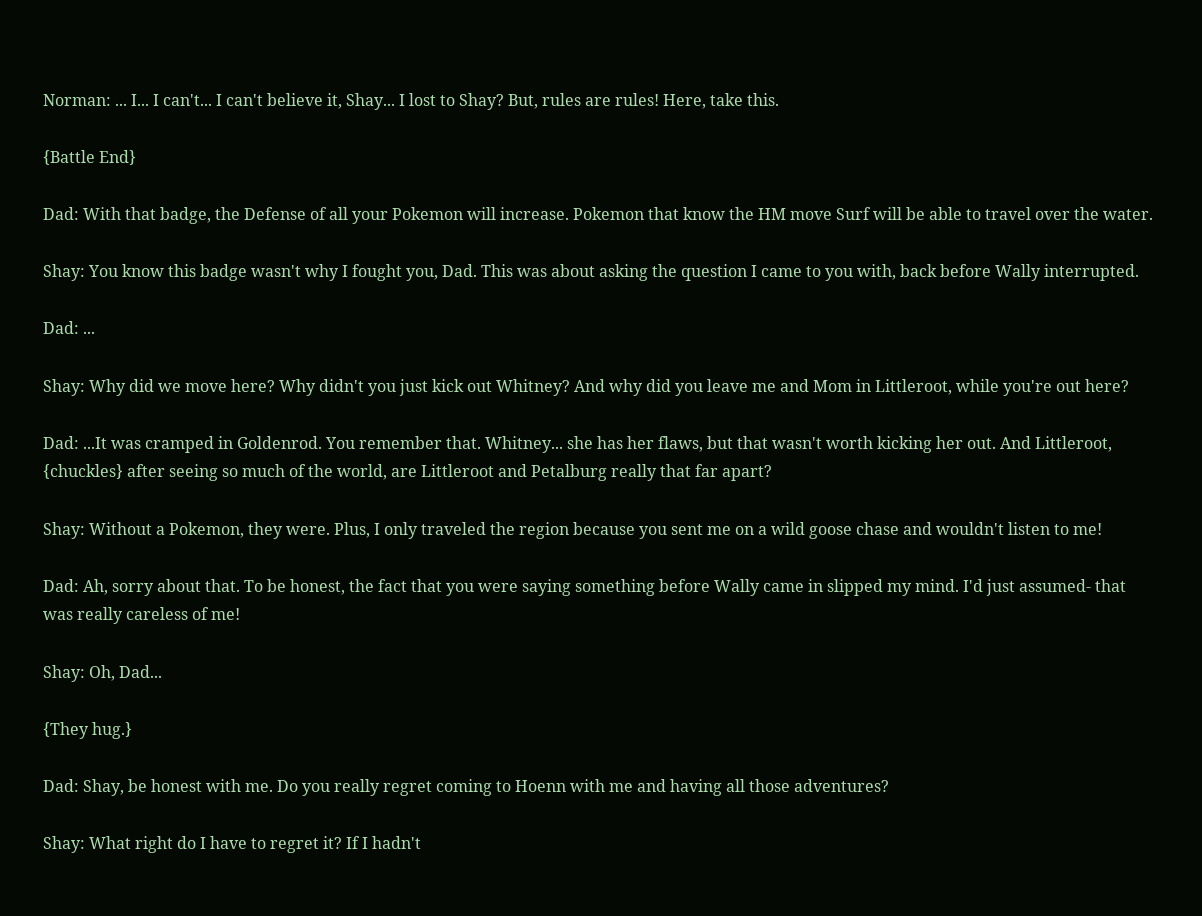Norman: ... I... I can't... I can't believe it, Shay... I lost to Shay? But, rules are rules! Here, take this.

{Battle End}

Dad: With that badge, the Defense of all your Pokemon will increase. Pokemon that know the HM move Surf will be able to travel over the water.

Shay: You know this badge wasn't why I fought you, Dad. This was about asking the question I came to you with, back before Wally interrupted.

Dad: ...

Shay: Why did we move here? Why didn't you just kick out Whitney? And why did you leave me and Mom in Littleroot, while you're out here?

Dad: ...It was cramped in Goldenrod. You remember that. Whitney... she has her flaws, but that wasn't worth kicking her out. And Littleroot, {chuckles} after seeing so much of the world, are Littleroot and Petalburg really that far apart?

Shay: Without a Pokemon, they were. Plus, I only traveled the region because you sent me on a wild goose chase and wouldn't listen to me!

Dad: Ah, sorry about that. To be honest, the fact that you were saying something before Wally came in slipped my mind. I'd just assumed- that was really careless of me!

Shay: Oh, Dad...

{They hug.}

Dad: Shay, be honest with me. Do you really regret coming to Hoenn with me and having all those adventures?

Shay: What right do I have to regret it? If I hadn't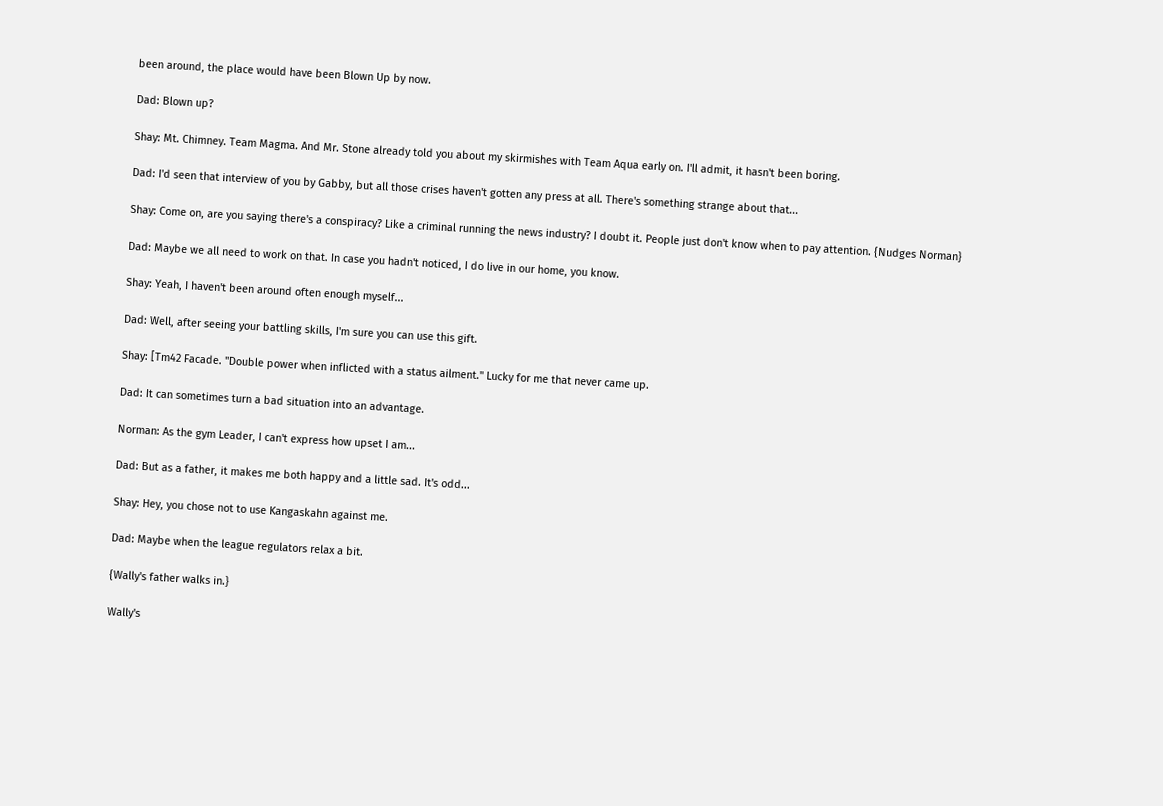been around, the place would have been Blown Up by now.

Dad: Blown up?

Shay: Mt. Chimney. Team Magma. And Mr. Stone already told you about my skirmishes with Team Aqua early on. I'll admit, it hasn't been boring.

Dad: I'd seen that interview of you by Gabby, but all those crises haven't gotten any press at all. There's something strange about that...

Shay: Come on, are you saying there's a conspiracy? Like a criminal running the news industry? I doubt it. People just don't know when to pay attention. {Nudges Norman}

Dad: Maybe we all need to work on that. In case you hadn't noticed, I do live in our home, you know.

Shay: Yeah, I haven't been around often enough myself...

Dad: Well, after seeing your battling skills, I'm sure you can use this gift.

Shay: [Tm42 Facade. "Double power when inflicted with a status ailment." Lucky for me that never came up.

Dad: It can sometimes turn a bad situation into an advantage.

Norman: As the gym Leader, I can't express how upset I am...

Dad: But as a father, it makes me both happy and a little sad. It's odd...

Shay: Hey, you chose not to use Kangaskahn against me.

Dad: Maybe when the league regulators relax a bit.

{Wally's father walks in.}

Wally's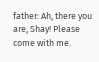father: Ah, there you are, Shay! Please come with me.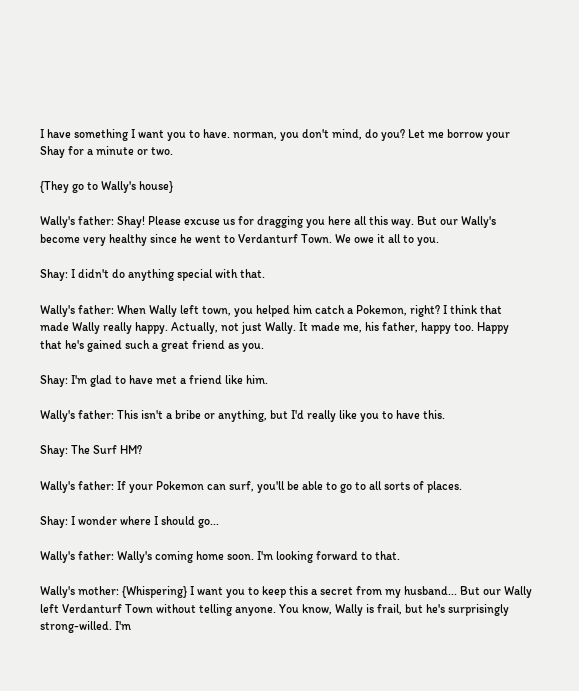I have something I want you to have. norman, you don't mind, do you? Let me borrow your Shay for a minute or two.

{They go to Wally's house}

Wally's father: Shay! Please excuse us for dragging you here all this way. But our Wally's become very healthy since he went to Verdanturf Town. We owe it all to you.

Shay: I didn't do anything special with that.

Wally's father: When Wally left town, you helped him catch a Pokemon, right? I think that made Wally really happy. Actually, not just Wally. It made me, his father, happy too. Happy that he's gained such a great friend as you.

Shay: I'm glad to have met a friend like him.

Wally's father: This isn't a bribe or anything, but I'd really like you to have this.

Shay: The Surf HM?

Wally's father: If your Pokemon can surf, you'll be able to go to all sorts of places.

Shay: I wonder where I should go...

Wally's father: Wally's coming home soon. I'm looking forward to that.

Wally's mother: {Whispering} I want you to keep this a secret from my husband... But our Wally left Verdanturf Town without telling anyone. You know, Wally is frail, but he's surprisingly strong-willed. I'm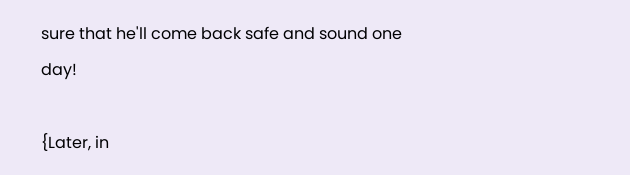sure that he'll come back safe and sound one day!

{Later, in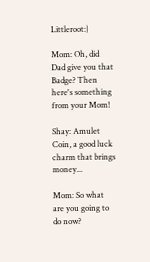Littleroot:}

Mom: Oh, did Dad give you that Badge? Then here's something from your Mom!

Shay: Amulet Coin, a good luck charm that brings money...

Mom: So what are you going to do now?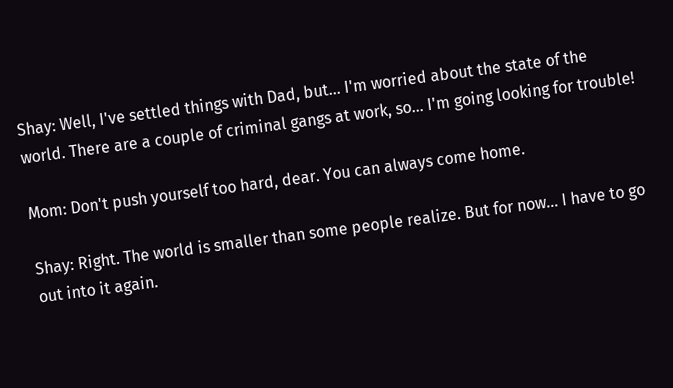Shay: Well, I've settled things with Dad, but... I'm worried about the state of the world. There are a couple of criminal gangs at work, so... I'm going looking for trouble!

Mom: Don't push yourself too hard, dear. You can always come home.

Shay: Right. The world is smaller than some people realize. But for now... I have to go out into it again.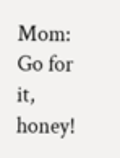Mom: Go for it, honey!